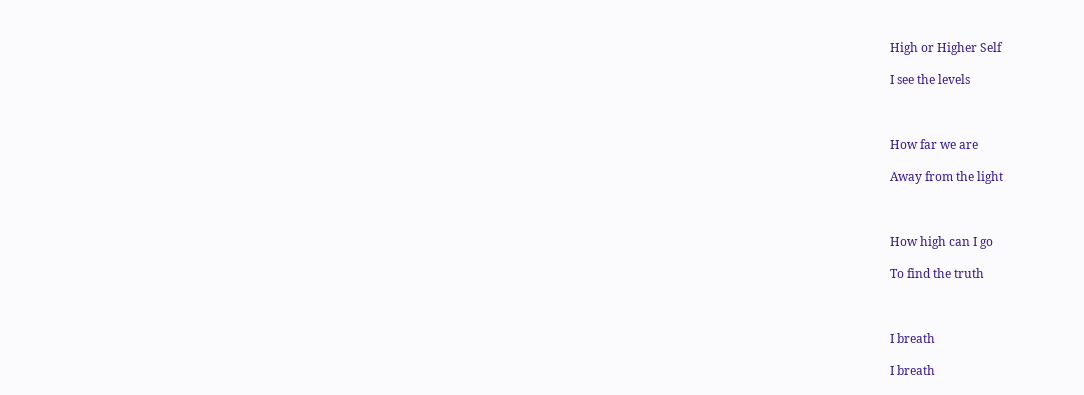High or Higher Self

I see the levels



How far we are

Away from the light



How high can I go

To find the truth



I breath

I breath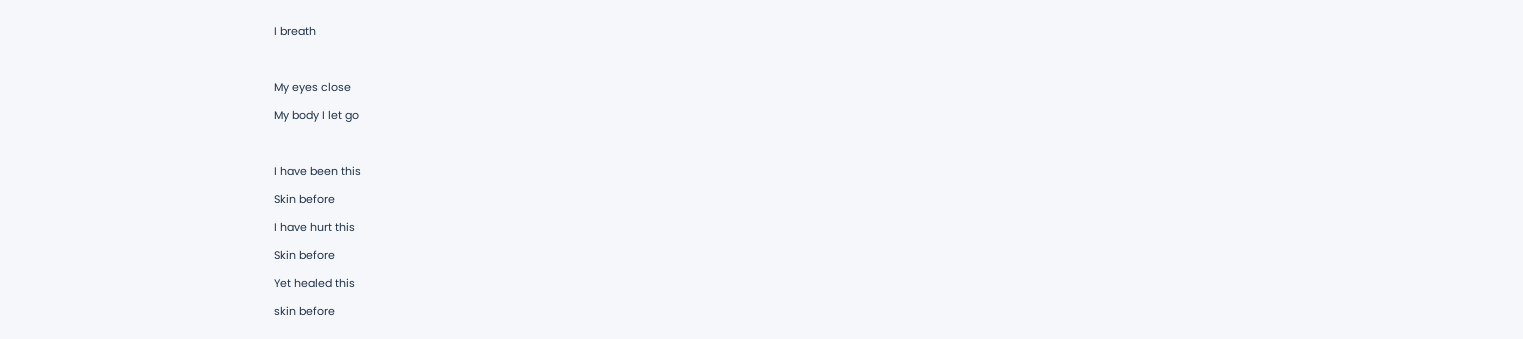I breath



My eyes close

My body I let go



I have been this

Skin before

I have hurt this

Skin before

Yet healed this

skin before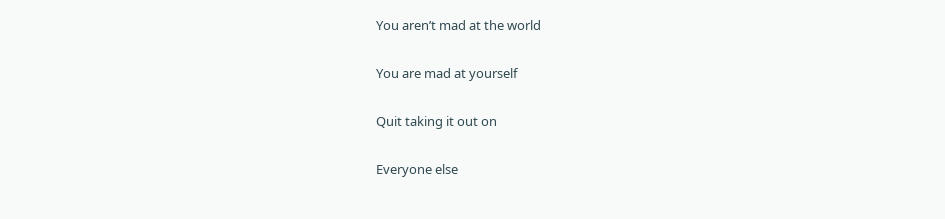You aren’t mad at the world

You are mad at yourself

Quit taking it out on

Everyone else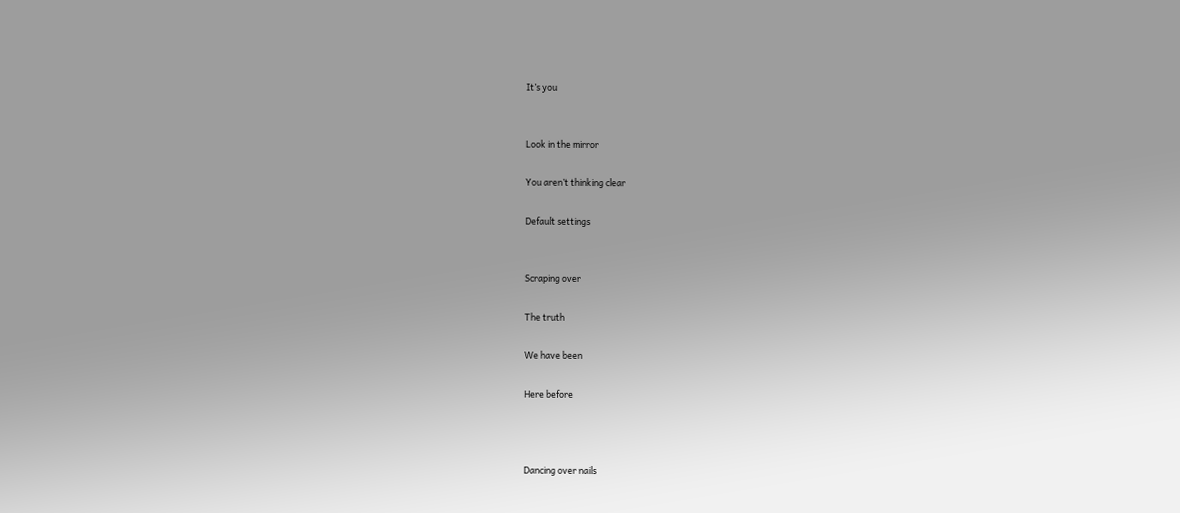It’s you


Look in the mirror

You aren’t thinking clear

Default settings


Scraping over

The truth

We have been

Here before



Dancing over nails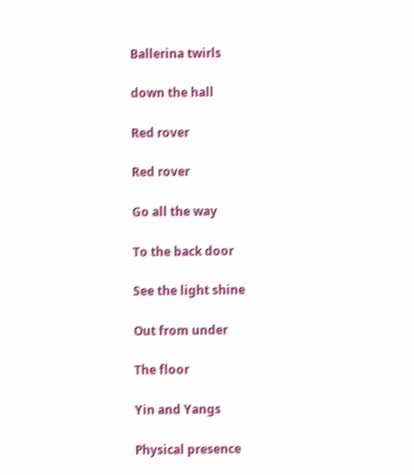Ballerina twirls

down the hall

Red rover

Red rover

Go all the way

To the back door

See the light shine

Out from under

The floor

Yin and Yangs

Physical presence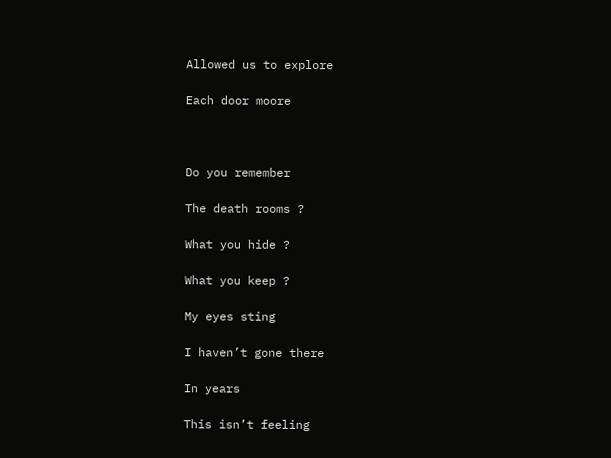Allowed us to explore

Each door moore



Do you remember

The death rooms ?

What you hide ?

What you keep ?

My eyes sting

I haven’t gone there

In years

This isn’t feeling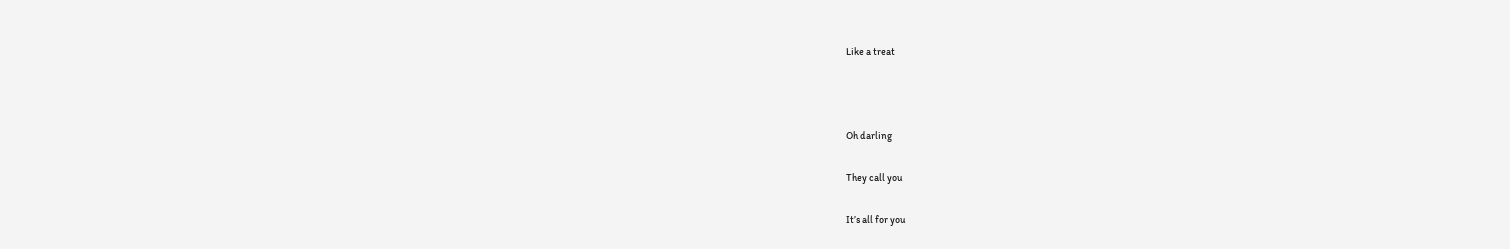Like a treat



Oh darling

They call you

It’s all for you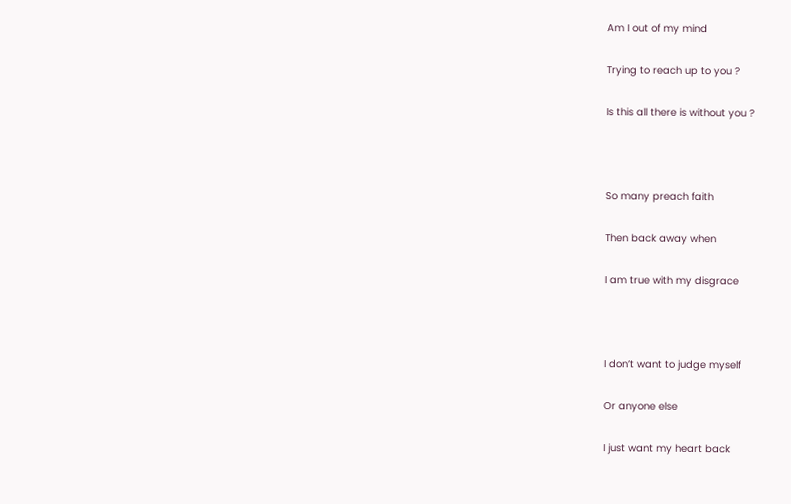Am I out of my mind

Trying to reach up to you ?

Is this all there is without you ?



So many preach faith

Then back away when

I am true with my disgrace



I don’t want to judge myself

Or anyone else

I just want my heart back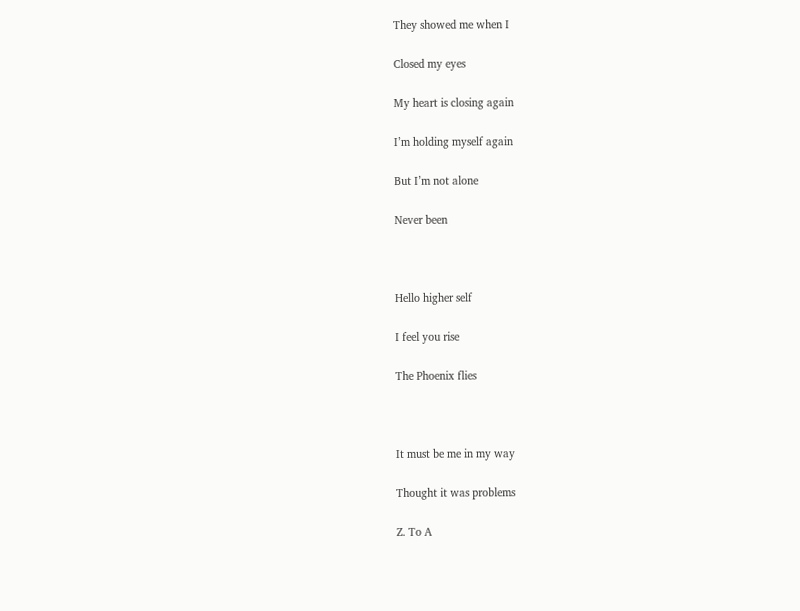They showed me when I

Closed my eyes

My heart is closing again

I’m holding myself again

But I’m not alone

Never been



Hello higher self

I feel you rise

The Phoenix flies



It must be me in my way

Thought it was problems

Z. To A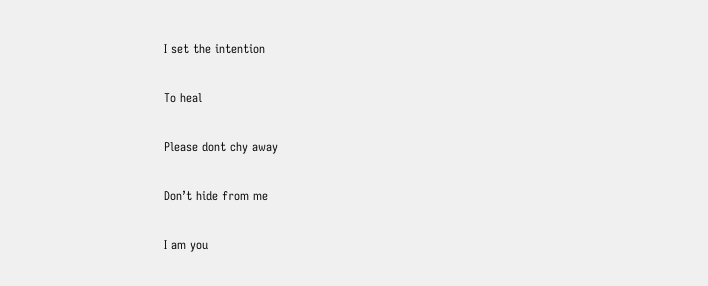I set the intention

To heal

Please dont chy away

Don’t hide from me

I am you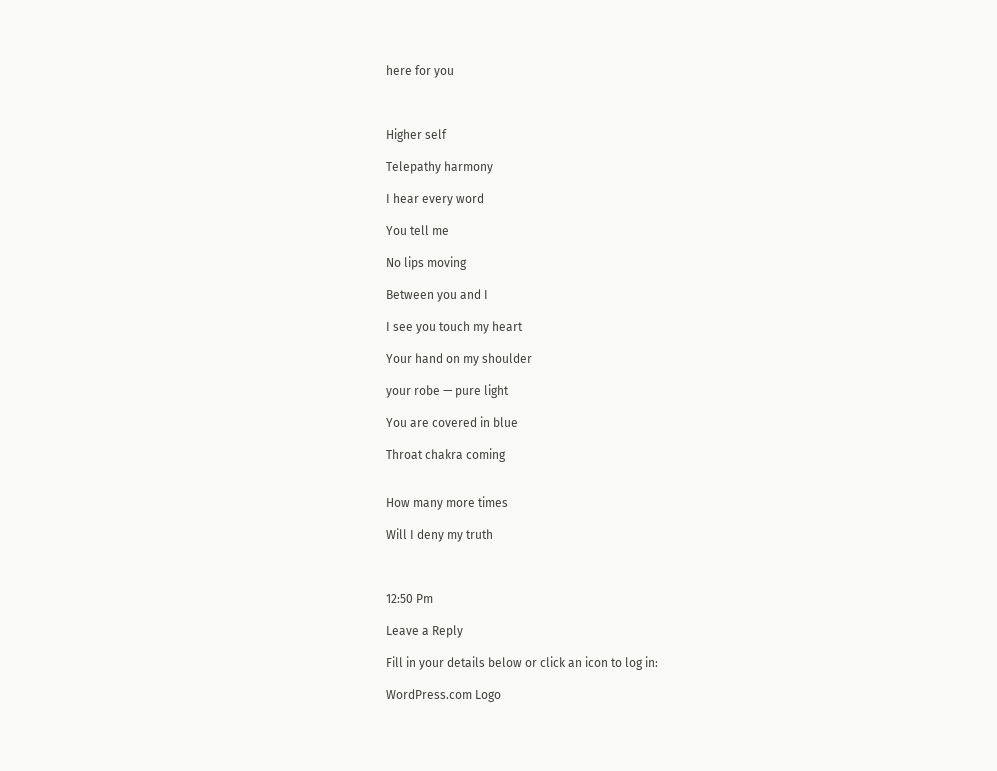here for you



Higher self

Telepathy harmony

I hear every word

You tell me

No lips moving

Between you and I

I see you touch my heart

Your hand on my shoulder

your robe — pure light

You are covered in blue

Throat chakra coming


How many more times

Will I deny my truth



12:50 Pm

Leave a Reply

Fill in your details below or click an icon to log in:

WordPress.com Logo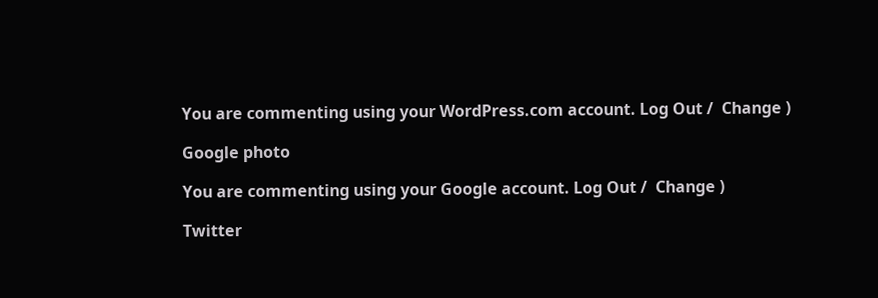You are commenting using your WordPress.com account. Log Out /  Change )

Google photo

You are commenting using your Google account. Log Out /  Change )

Twitter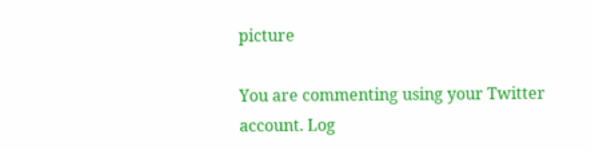picture

You are commenting using your Twitter account. Log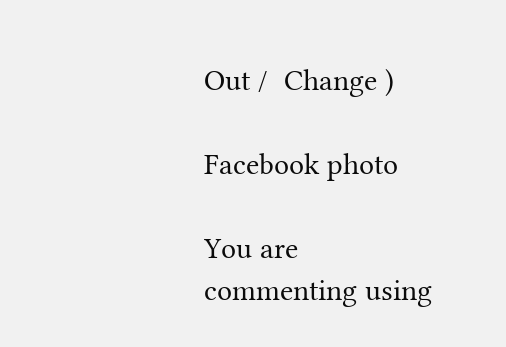Out /  Change )

Facebook photo

You are commenting using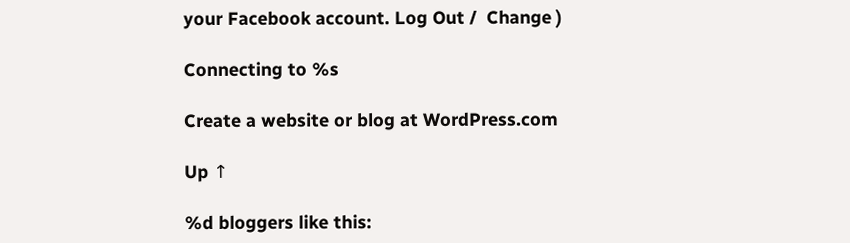your Facebook account. Log Out /  Change )

Connecting to %s

Create a website or blog at WordPress.com

Up ↑

%d bloggers like this: